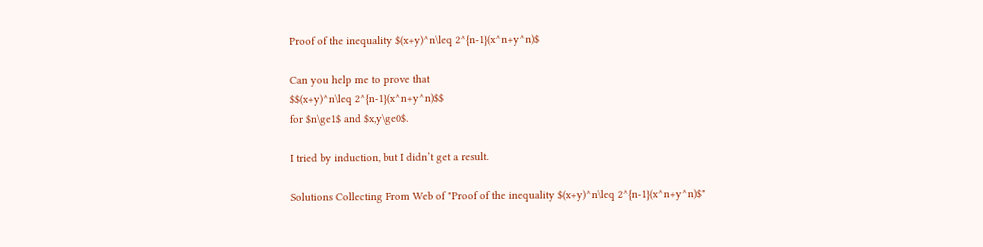Proof of the inequality $(x+y)^n\leq 2^{n-1}(x^n+y^n)$

Can you help me to prove that
$$(x+y)^n\leq 2^{n-1}(x^n+y^n)$$
for $n\ge1$ and $x,y\ge0$.

I tried by induction, but I didn’t get a result.

Solutions Collecting From Web of "Proof of the inequality $(x+y)^n\leq 2^{n-1}(x^n+y^n)$"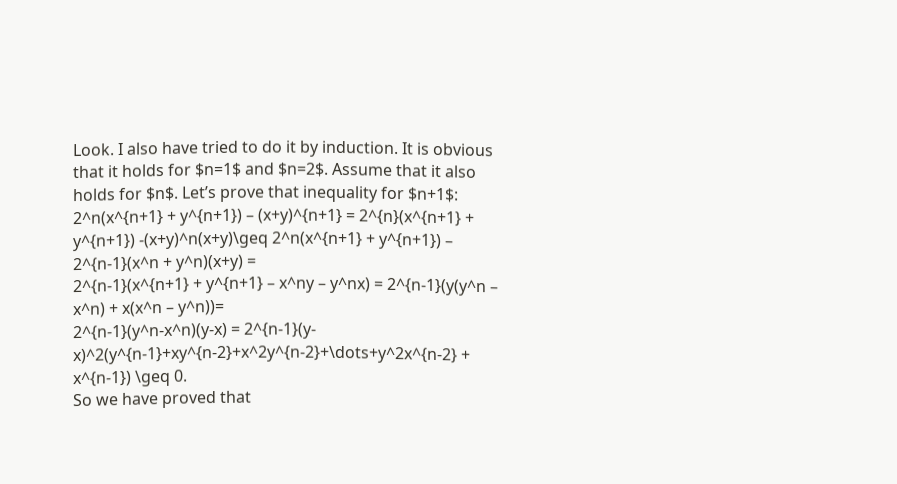Look. I also have tried to do it by induction. It is obvious that it holds for $n=1$ and $n=2$. Assume that it also holds for $n$. Let’s prove that inequality for $n+1$:
2^n(x^{n+1} + y^{n+1}) – (x+y)^{n+1} = 2^{n}(x^{n+1} + y^{n+1}) -(x+y)^n(x+y)\geq 2^n(x^{n+1} + y^{n+1}) – 2^{n-1}(x^n + y^n)(x+y) =
2^{n-1}(x^{n+1} + y^{n+1} – x^ny – y^nx) = 2^{n-1}(y(y^n – x^n) + x(x^n – y^n))=
2^{n-1}(y^n-x^n)(y-x) = 2^{n-1}(y-x)^2(y^{n-1}+xy^{n-2}+x^2y^{n-2}+\dots+y^2x^{n-2} + x^{n-1}) \geq 0.
So we have proved that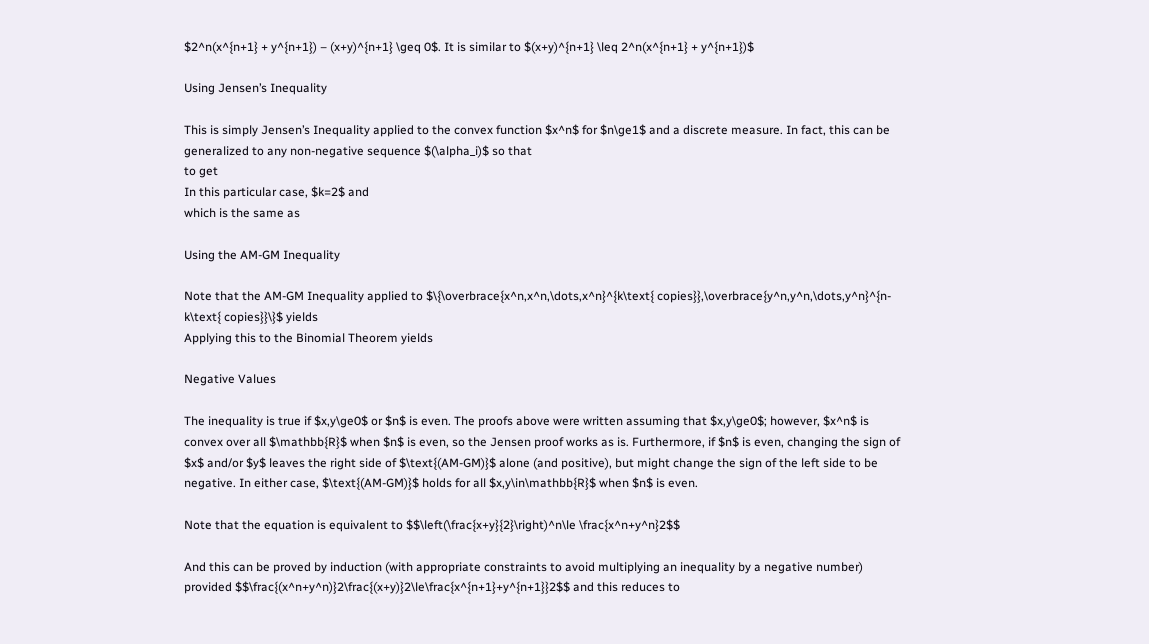$2^n(x^{n+1} + y^{n+1}) – (x+y)^{n+1} \geq 0$. It is similar to $(x+y)^{n+1} \leq 2^n(x^{n+1} + y^{n+1})$

Using Jensen’s Inequality

This is simply Jensen’s Inequality applied to the convex function $x^n$ for $n\ge1$ and a discrete measure. In fact, this can be generalized to any non-negative sequence $(\alpha_i)$ so that
to get
In this particular case, $k=2$ and
which is the same as

Using the AM-GM Inequality

Note that the AM-GM Inequality applied to $\{\overbrace{x^n,x^n,\dots,x^n}^{k\text{ copies}},\overbrace{y^n,y^n,\dots,y^n}^{n-k\text{ copies}}\}$ yields
Applying this to the Binomial Theorem yields

Negative Values

The inequality is true if $x,y\ge0$ or $n$ is even. The proofs above were written assuming that $x,y\ge0$; however, $x^n$ is convex over all $\mathbb{R}$ when $n$ is even, so the Jensen proof works as is. Furthermore, if $n$ is even, changing the sign of $x$ and/or $y$ leaves the right side of $\text{(AM-GM)}$ alone (and positive), but might change the sign of the left side to be negative. In either case, $\text{(AM-GM)}$ holds for all $x,y\in\mathbb{R}$ when $n$ is even.

Note that the equation is equivalent to $$\left(\frac{x+y}{2}\right)^n\le \frac{x^n+y^n}2$$

And this can be proved by induction (with appropriate constraints to avoid multiplying an inequality by a negative number) provided $$\frac{(x^n+y^n)}2\frac{(x+y)}2\le\frac{x^{n+1}+y^{n+1}}2$$ and this reduces to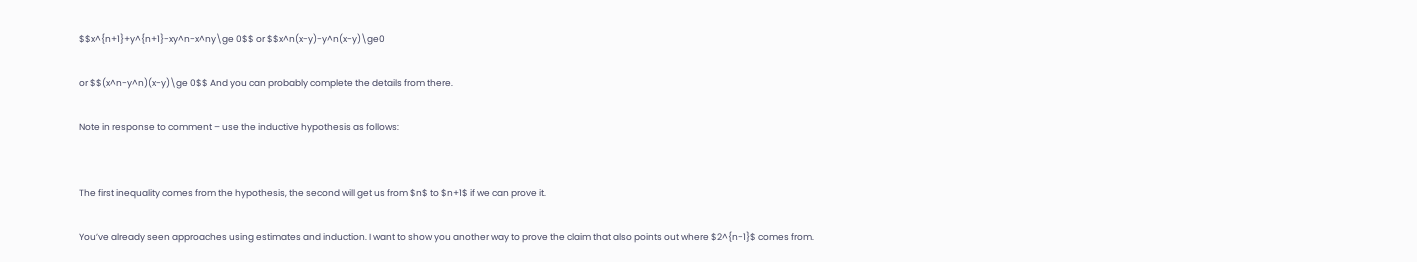$$x^{n+1}+y^{n+1}-xy^n-x^ny\ge 0$$ or $$x^n(x-y)-y^n(x-y)\ge0

or $$(x^n-y^n)(x-y)\ge 0$$ And you can probably complete the details from there.

Note in response to comment – use the inductive hypothesis as follows:


The first inequality comes from the hypothesis, the second will get us from $n$ to $n+1$ if we can prove it.

You’ve already seen approaches using estimates and induction. I want to show you another way to prove the claim that also points out where $2^{n-1}$ comes from.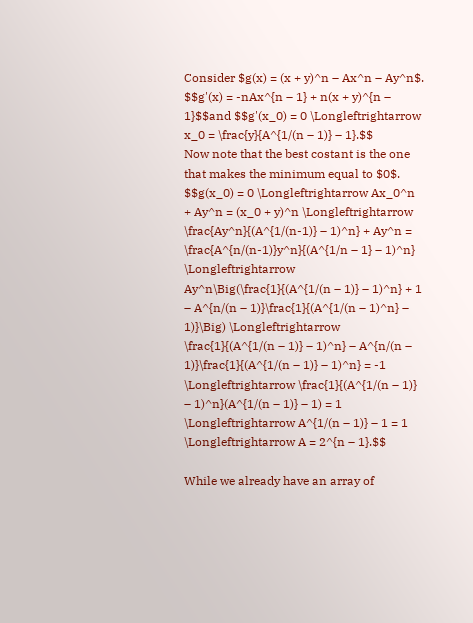Consider $g(x) = (x + y)^n – Ax^n – Ay^n$. $$g'(x) = -nAx^{n – 1} + n(x + y)^{n – 1}$$and $$g'(x_0) = 0 \Longleftrightarrow x_0 = \frac{y}{A^{1/(n – 1)} – 1}.$$
Now note that the best costant is the one that makes the minimum equal to $0$.
$$g(x_0) = 0 \Longleftrightarrow Ax_0^n + Ay^n = (x_0 + y)^n \Longleftrightarrow \frac{Ay^n}{(A^{1/(n-1)} – 1)^n} + Ay^n = \frac{A^{n/(n-1)}y^n}{(A^{1/n – 1} – 1)^n} \Longleftrightarrow Ay^n\Big(\frac{1}{(A^{1/(n – 1)} – 1)^n} + 1 – A^{n/(n – 1)}\frac{1}{(A^{1/(n – 1)^n} – 1)}\Big) \Longleftrightarrow \frac{1}{(A^{1/(n – 1)} – 1)^n} – A^{n/(n – 1)}\frac{1}{(A^{1/(n – 1)} – 1)^n} = -1 \Longleftrightarrow \frac{1}{(A^{1/(n – 1)} – 1)^n}(A^{1/(n – 1)} – 1) = 1 \Longleftrightarrow A^{1/(n – 1)} – 1 = 1 \Longleftrightarrow A = 2^{n – 1}.$$

While we already have an array of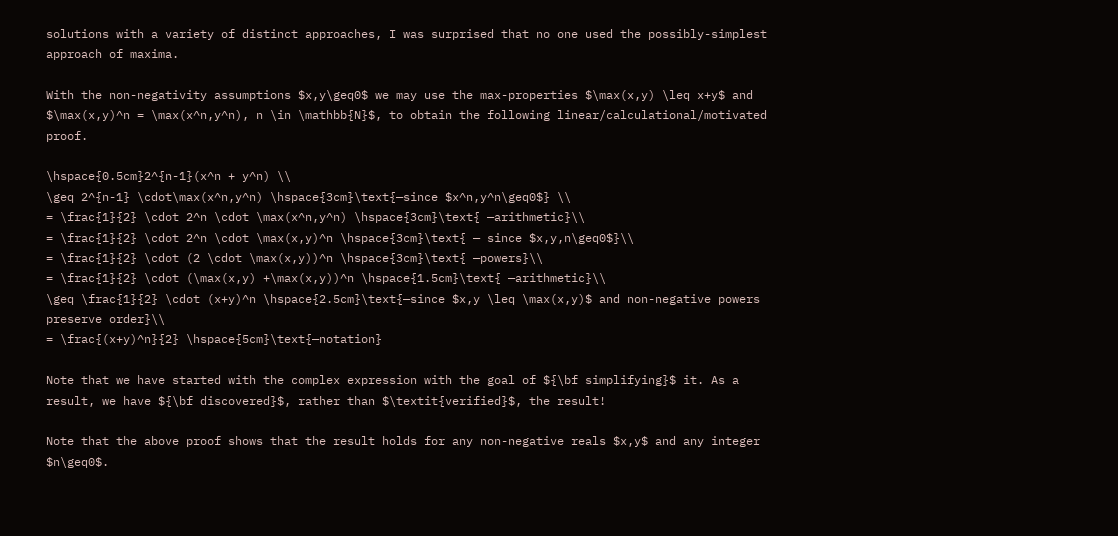solutions with a variety of distinct approaches, I was surprised that no one used the possibly-simplest approach of maxima.

With the non-negativity assumptions $x,y\geq0$ we may use the max-properties $\max(x,y) \leq x+y$ and $\max(x,y)^n = \max(x^n,y^n), n \in \mathbb{N}$, to obtain the following linear/calculational/motivated proof.

\hspace{0.5cm}2^{n-1}(x^n + y^n) \\
\geq 2^{n-1} \cdot\max(x^n,y^n) \hspace{3cm}\text{—since $x^n,y^n\geq0$} \\
= \frac{1}{2} \cdot 2^n \cdot \max(x^n,y^n) \hspace{3cm}\text{ —arithmetic}\\
= \frac{1}{2} \cdot 2^n \cdot \max(x,y)^n \hspace{3cm}\text{ — since $x,y,n\geq0$}\\
= \frac{1}{2} \cdot (2 \cdot \max(x,y))^n \hspace{3cm}\text{ —powers}\\
= \frac{1}{2} \cdot (\max(x,y) +\max(x,y))^n \hspace{1.5cm}\text{ —arithmetic}\\
\geq \frac{1}{2} \cdot (x+y)^n \hspace{2.5cm}\text{—since $x,y \leq \max(x,y)$ and non-negative powers preserve order}\\
= \frac{(x+y)^n}{2} \hspace{5cm}\text{—notation}

Note that we have started with the complex expression with the goal of ${\bf simplifying}$ it. As a result, we have ${\bf discovered}$, rather than $\textit{verified}$, the result!

Note that the above proof shows that the result holds for any non-negative reals $x,y$ and any integer $n\geq0$.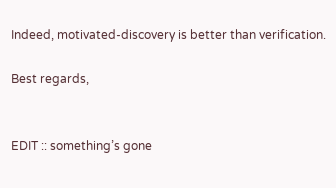Indeed, motivated-discovery is better than verification.

Best regards,


EDIT :: something’s gone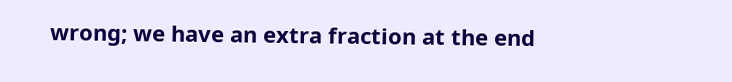wrong; we have an extra fraction at the end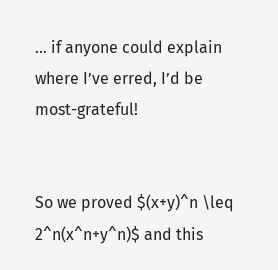… if anyone could explain where I’ve erred, I’d be most-grateful!


So we proved $(x+y)^n \leq 2^n(x^n+y^n)$ and this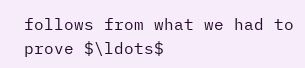follows from what we had to prove $\ldots$